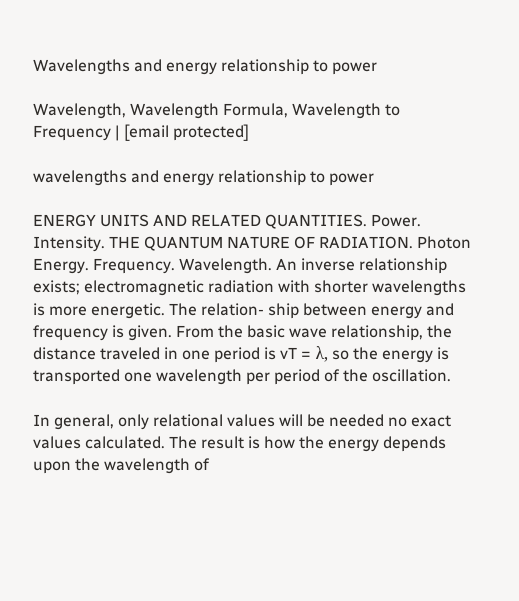Wavelengths and energy relationship to power

Wavelength, Wavelength Formula, Wavelength to Frequency | [email protected]

wavelengths and energy relationship to power

ENERGY UNITS AND RELATED QUANTITIES. Power. Intensity. THE QUANTUM NATURE OF RADIATION. Photon Energy. Frequency. Wavelength. An inverse relationship exists; electromagnetic radiation with shorter wavelengths is more energetic. The relation- ship between energy and frequency is given. From the basic wave relationship, the distance traveled in one period is vT = λ, so the energy is transported one wavelength per period of the oscillation.

In general, only relational values will be needed no exact values calculated. The result is how the energy depends upon the wavelength of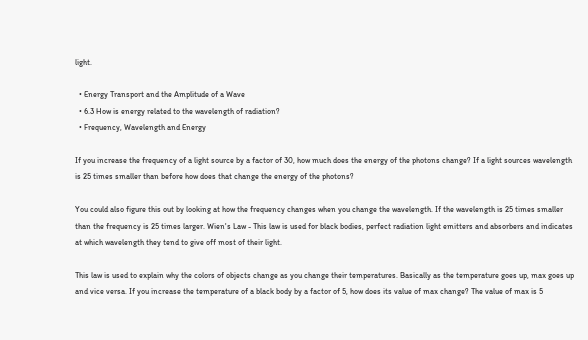light.

  • Energy Transport and the Amplitude of a Wave
  • 6.3 How is energy related to the wavelength of radiation?
  • Frequency, Wavelength and Energy

If you increase the frequency of a light source by a factor of 30, how much does the energy of the photons change? If a light sources wavelength is 25 times smaller than before how does that change the energy of the photons?

You could also figure this out by looking at how the frequency changes when you change the wavelength. If the wavelength is 25 times smaller than the frequency is 25 times larger. Wien's Law - This law is used for black bodies, perfect radiation light emitters and absorbers and indicates at which wavelength they tend to give off most of their light.

This law is used to explain why the colors of objects change as you change their temperatures. Basically as the temperature goes up, max goes up and vice versa. If you increase the temperature of a black body by a factor of 5, how does its value of max change? The value of max is 5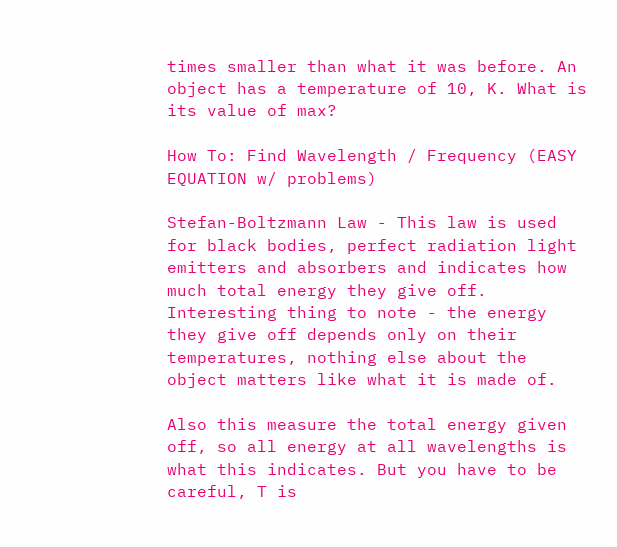times smaller than what it was before. An object has a temperature of 10, K. What is its value of max?

How To: Find Wavelength / Frequency (EASY EQUATION w/ problems)

Stefan-Boltzmann Law - This law is used for black bodies, perfect radiation light emitters and absorbers and indicates how much total energy they give off. Interesting thing to note - the energy they give off depends only on their temperatures, nothing else about the object matters like what it is made of.

Also this measure the total energy given off, so all energy at all wavelengths is what this indicates. But you have to be careful, T is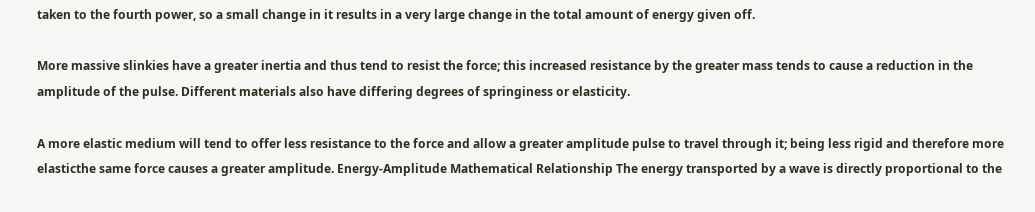taken to the fourth power, so a small change in it results in a very large change in the total amount of energy given off.

More massive slinkies have a greater inertia and thus tend to resist the force; this increased resistance by the greater mass tends to cause a reduction in the amplitude of the pulse. Different materials also have differing degrees of springiness or elasticity.

A more elastic medium will tend to offer less resistance to the force and allow a greater amplitude pulse to travel through it; being less rigid and therefore more elasticthe same force causes a greater amplitude. Energy-Amplitude Mathematical Relationship The energy transported by a wave is directly proportional to the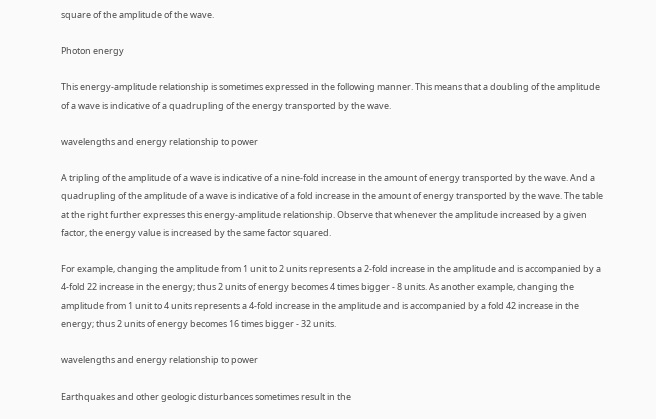square of the amplitude of the wave.

Photon energy

This energy-amplitude relationship is sometimes expressed in the following manner. This means that a doubling of the amplitude of a wave is indicative of a quadrupling of the energy transported by the wave.

wavelengths and energy relationship to power

A tripling of the amplitude of a wave is indicative of a nine-fold increase in the amount of energy transported by the wave. And a quadrupling of the amplitude of a wave is indicative of a fold increase in the amount of energy transported by the wave. The table at the right further expresses this energy-amplitude relationship. Observe that whenever the amplitude increased by a given factor, the energy value is increased by the same factor squared.

For example, changing the amplitude from 1 unit to 2 units represents a 2-fold increase in the amplitude and is accompanied by a 4-fold 22 increase in the energy; thus 2 units of energy becomes 4 times bigger - 8 units. As another example, changing the amplitude from 1 unit to 4 units represents a 4-fold increase in the amplitude and is accompanied by a fold 42 increase in the energy; thus 2 units of energy becomes 16 times bigger - 32 units.

wavelengths and energy relationship to power

Earthquakes and other geologic disturbances sometimes result in the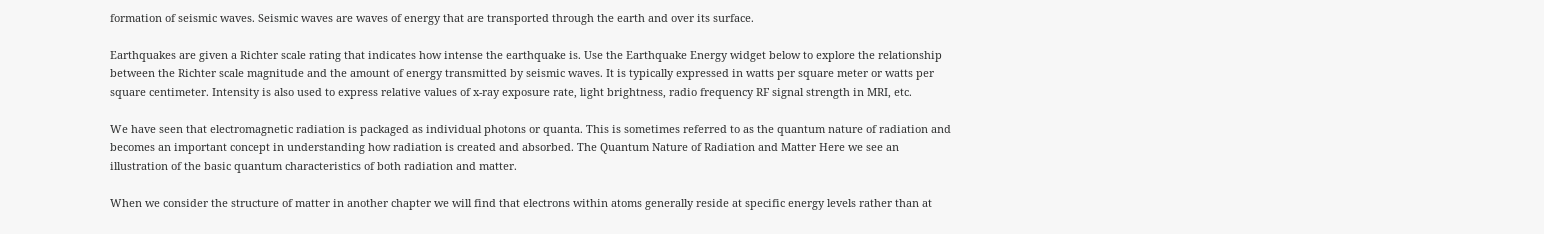formation of seismic waves. Seismic waves are waves of energy that are transported through the earth and over its surface.

Earthquakes are given a Richter scale rating that indicates how intense the earthquake is. Use the Earthquake Energy widget below to explore the relationship between the Richter scale magnitude and the amount of energy transmitted by seismic waves. It is typically expressed in watts per square meter or watts per square centimeter. Intensity is also used to express relative values of x-ray exposure rate, light brightness, radio frequency RF signal strength in MRI, etc.

We have seen that electromagnetic radiation is packaged as individual photons or quanta. This is sometimes referred to as the quantum nature of radiation and becomes an important concept in understanding how radiation is created and absorbed. The Quantum Nature of Radiation and Matter Here we see an illustration of the basic quantum characteristics of both radiation and matter.

When we consider the structure of matter in another chapter we will find that electrons within atoms generally reside at specific energy levels rather than at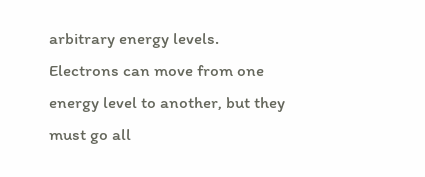arbitrary energy levels. Electrons can move from one energy level to another, but they must go all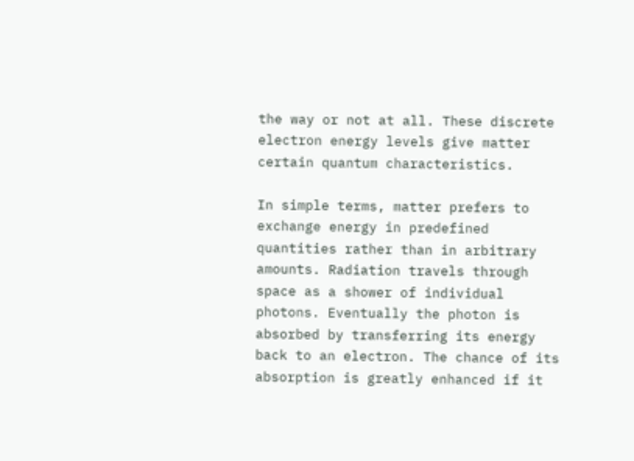the way or not at all. These discrete electron energy levels give matter certain quantum characteristics.

In simple terms, matter prefers to exchange energy in predefined quantities rather than in arbitrary amounts. Radiation travels through space as a shower of individual photons. Eventually the photon is absorbed by transferring its energy back to an electron. The chance of its absorption is greatly enhanced if it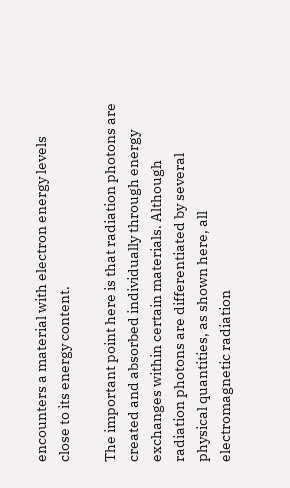encounters a material with electron energy levels close to its energy content.

The important point here is that radiation photons are created and absorbed individually through energy exchanges within certain materials. Although radiation photons are differentiated by several physical quantities, as shown here, all electromagnetic radiation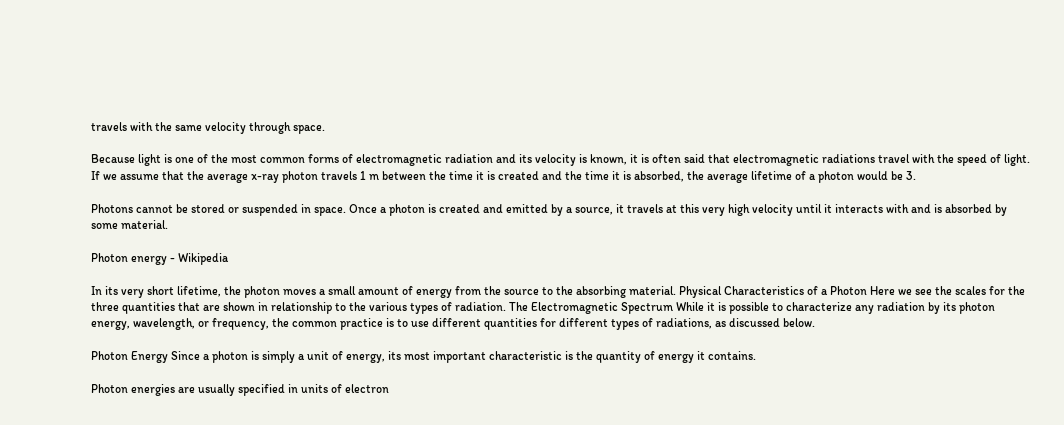travels with the same velocity through space.

Because light is one of the most common forms of electromagnetic radiation and its velocity is known, it is often said that electromagnetic radiations travel with the speed of light. If we assume that the average x-ray photon travels 1 m between the time it is created and the time it is absorbed, the average lifetime of a photon would be 3.

Photons cannot be stored or suspended in space. Once a photon is created and emitted by a source, it travels at this very high velocity until it interacts with and is absorbed by some material.

Photon energy - Wikipedia

In its very short lifetime, the photon moves a small amount of energy from the source to the absorbing material. Physical Characteristics of a Photon Here we see the scales for the three quantities that are shown in relationship to the various types of radiation. The Electromagnetic Spectrum While it is possible to characterize any radiation by its photon energy, wavelength, or frequency, the common practice is to use different quantities for different types of radiations, as discussed below.

Photon Energy Since a photon is simply a unit of energy, its most important characteristic is the quantity of energy it contains.

Photon energies are usually specified in units of electron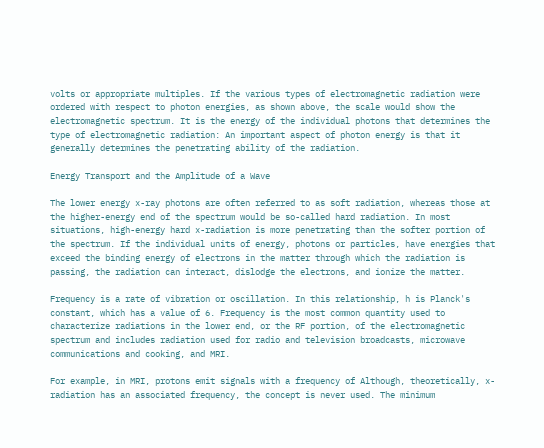volts or appropriate multiples. If the various types of electromagnetic radiation were ordered with respect to photon energies, as shown above, the scale would show the electromagnetic spectrum. It is the energy of the individual photons that determines the type of electromagnetic radiation: An important aspect of photon energy is that it generally determines the penetrating ability of the radiation.

Energy Transport and the Amplitude of a Wave

The lower energy x-ray photons are often referred to as soft radiation, whereas those at the higher-energy end of the spectrum would be so-called hard radiation. In most situations, high-energy hard x-radiation is more penetrating than the softer portion of the spectrum. If the individual units of energy, photons or particles, have energies that exceed the binding energy of electrons in the matter through which the radiation is passing, the radiation can interact, dislodge the electrons, and ionize the matter.

Frequency is a rate of vibration or oscillation. In this relationship, h is Planck's constant, which has a value of 6. Frequency is the most common quantity used to characterize radiations in the lower end, or the RF portion, of the electromagnetic spectrum and includes radiation used for radio and television broadcasts, microwave communications and cooking, and MRI.

For example, in MRI, protons emit signals with a frequency of Although, theoretically, x-radiation has an associated frequency, the concept is never used. The minimum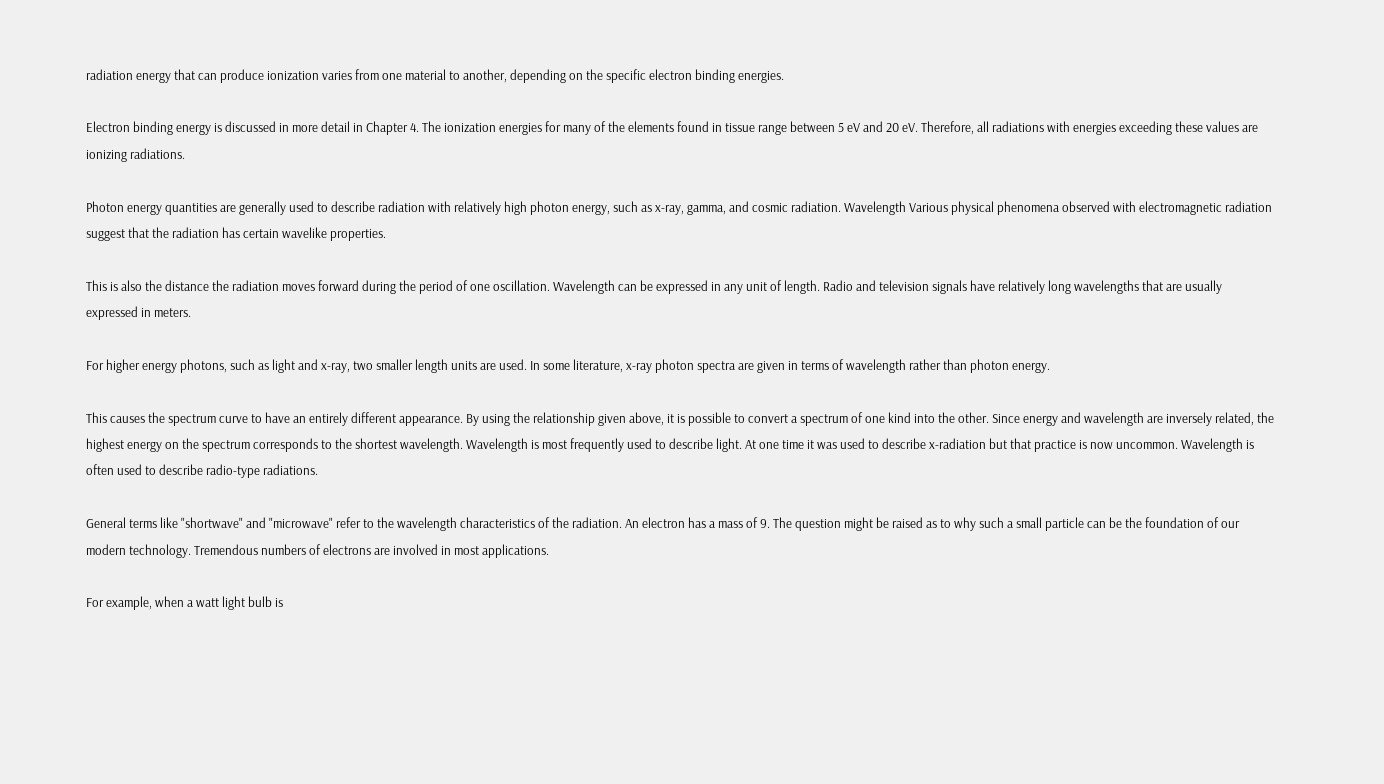radiation energy that can produce ionization varies from one material to another, depending on the specific electron binding energies.

Electron binding energy is discussed in more detail in Chapter 4. The ionization energies for many of the elements found in tissue range between 5 eV and 20 eV. Therefore, all radiations with energies exceeding these values are ionizing radiations.

Photon energy quantities are generally used to describe radiation with relatively high photon energy, such as x-ray, gamma, and cosmic radiation. Wavelength Various physical phenomena observed with electromagnetic radiation suggest that the radiation has certain wavelike properties.

This is also the distance the radiation moves forward during the period of one oscillation. Wavelength can be expressed in any unit of length. Radio and television signals have relatively long wavelengths that are usually expressed in meters.

For higher energy photons, such as light and x-ray, two smaller length units are used. In some literature, x-ray photon spectra are given in terms of wavelength rather than photon energy.

This causes the spectrum curve to have an entirely different appearance. By using the relationship given above, it is possible to convert a spectrum of one kind into the other. Since energy and wavelength are inversely related, the highest energy on the spectrum corresponds to the shortest wavelength. Wavelength is most frequently used to describe light. At one time it was used to describe x-radiation but that practice is now uncommon. Wavelength is often used to describe radio-type radiations.

General terms like "shortwave" and "microwave" refer to the wavelength characteristics of the radiation. An electron has a mass of 9. The question might be raised as to why such a small particle can be the foundation of our modern technology. Tremendous numbers of electrons are involved in most applications.

For example, when a watt light bulb is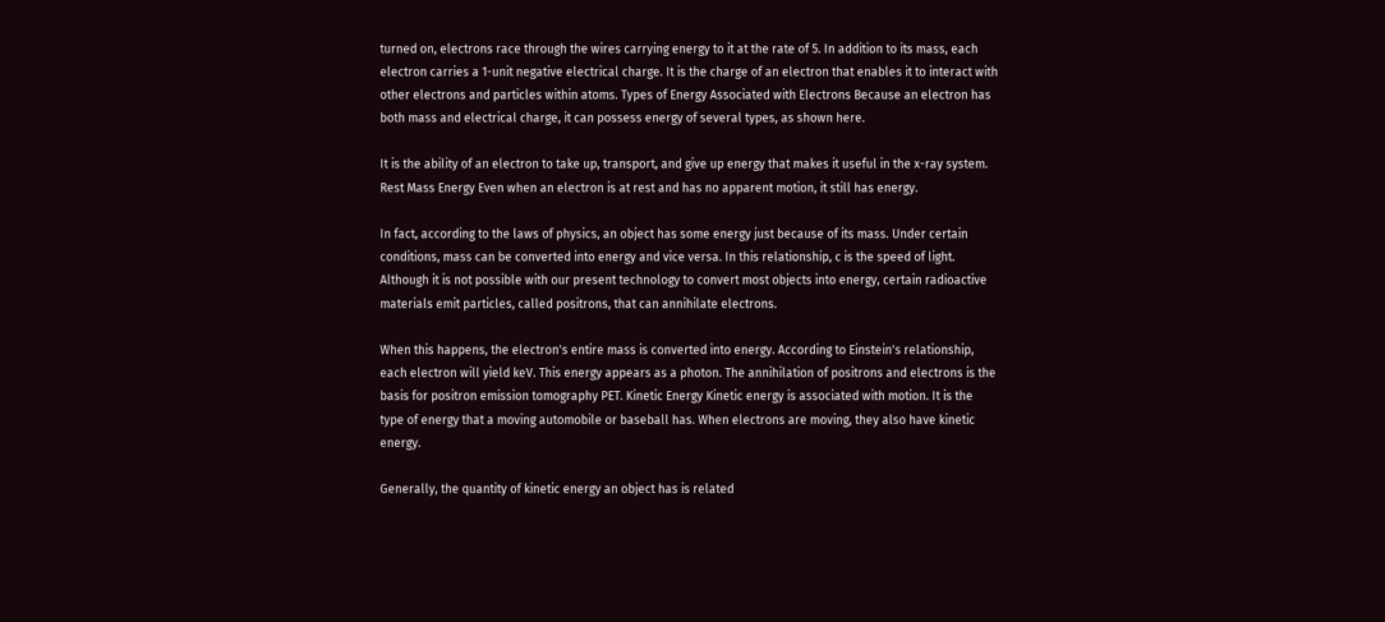turned on, electrons race through the wires carrying energy to it at the rate of 5. In addition to its mass, each electron carries a 1-unit negative electrical charge. It is the charge of an electron that enables it to interact with other electrons and particles within atoms. Types of Energy Associated with Electrons Because an electron has both mass and electrical charge, it can possess energy of several types, as shown here.

It is the ability of an electron to take up, transport, and give up energy that makes it useful in the x-ray system. Rest Mass Energy Even when an electron is at rest and has no apparent motion, it still has energy.

In fact, according to the laws of physics, an object has some energy just because of its mass. Under certain conditions, mass can be converted into energy and vice versa. In this relationship, c is the speed of light. Although it is not possible with our present technology to convert most objects into energy, certain radioactive materials emit particles, called positrons, that can annihilate electrons.

When this happens, the electron's entire mass is converted into energy. According to Einstein's relationship, each electron will yield keV. This energy appears as a photon. The annihilation of positrons and electrons is the basis for positron emission tomography PET. Kinetic Energy Kinetic energy is associated with motion. It is the type of energy that a moving automobile or baseball has. When electrons are moving, they also have kinetic energy.

Generally, the quantity of kinetic energy an object has is related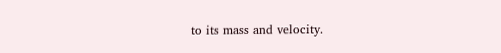to its mass and velocity.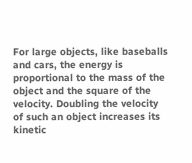For large objects, like baseballs and cars, the energy is proportional to the mass of the object and the square of the velocity. Doubling the velocity of such an object increases its kinetic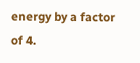energy by a factor of 4.